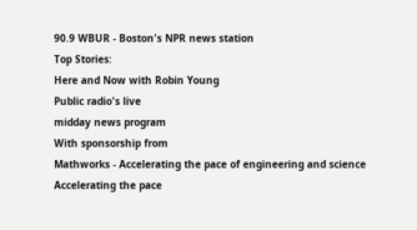90.9 WBUR - Boston's NPR news station
Top Stories:
Here and Now with Robin Young
Public radio's live
midday news program
With sponsorship from
Mathworks - Accelerating the pace of engineering and science
Accelerating the pace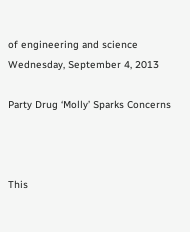of engineering and science
Wednesday, September 4, 2013

Party Drug ‘Molly’ Sparks Concerns



This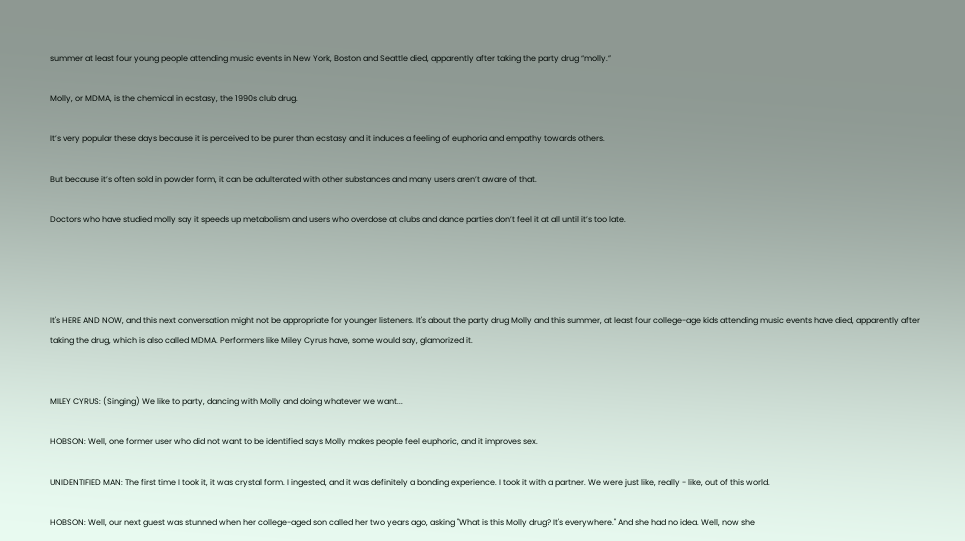summer at least four young people attending music events in New York, Boston and Seattle died, apparently after taking the party drug “molly.”

Molly, or MDMA, is the chemical in ecstasy, the 1990s club drug.

It’s very popular these days because it is perceived to be purer than ecstasy and it induces a feeling of euphoria and empathy towards others.

But because it’s often sold in powder form, it can be adulterated with other substances and many users aren’t aware of that.

Doctors who have studied molly say it speeds up metabolism and users who overdose at clubs and dance parties don’t feel it at all until it’s too late.




It's HERE AND NOW, and this next conversation might not be appropriate for younger listeners. It's about the party drug Molly and this summer, at least four college-age kids attending music events have died, apparently after taking the drug, which is also called MDMA. Performers like Miley Cyrus have, some would say, glamorized it.


MILEY CYRUS: (Singing) We like to party, dancing with Molly and doing whatever we want...

HOBSON: Well, one former user who did not want to be identified says Molly makes people feel euphoric, and it improves sex.

UNIDENTIFIED MAN: The first time I took it, it was crystal form. I ingested, and it was definitely a bonding experience. I took it with a partner. We were just like, really - like, out of this world.

HOBSON: Well, our next guest was stunned when her college-aged son called her two years ago, asking "What is this Molly drug? It's everywhere." And she had no idea. Well, now she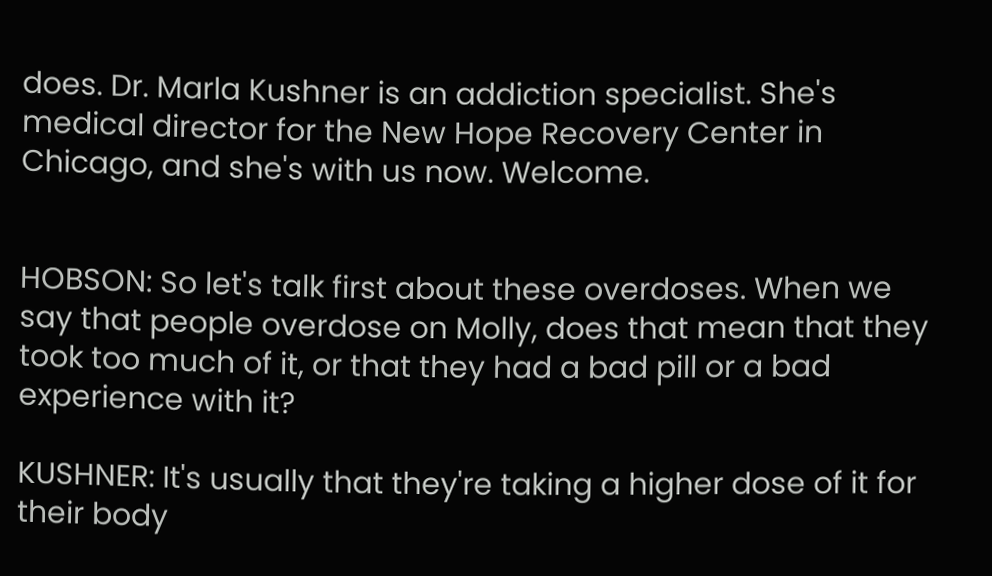does. Dr. Marla Kushner is an addiction specialist. She's medical director for the New Hope Recovery Center in Chicago, and she's with us now. Welcome.


HOBSON: So let's talk first about these overdoses. When we say that people overdose on Molly, does that mean that they took too much of it, or that they had a bad pill or a bad experience with it?

KUSHNER: It's usually that they're taking a higher dose of it for their body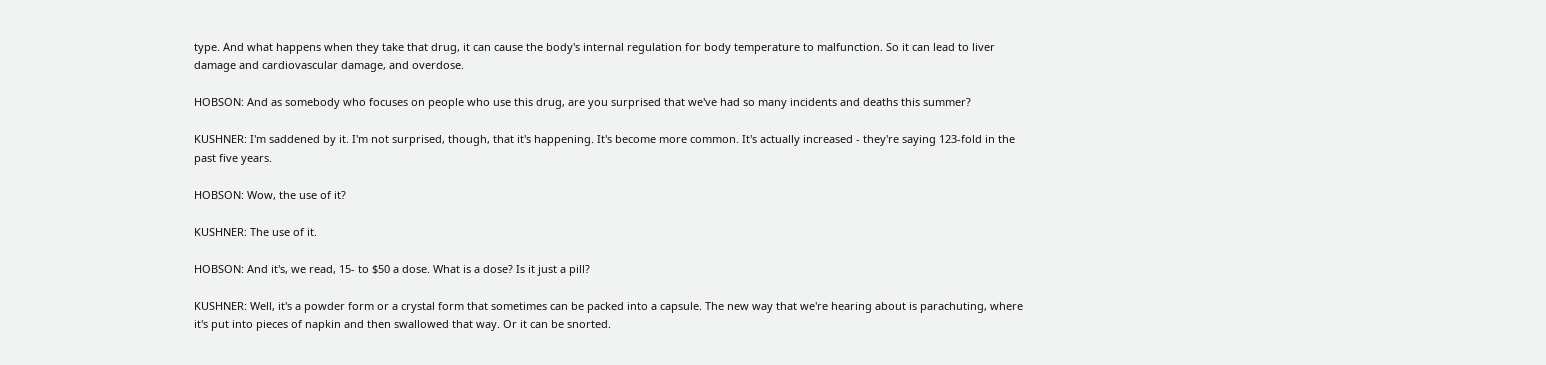type. And what happens when they take that drug, it can cause the body's internal regulation for body temperature to malfunction. So it can lead to liver damage and cardiovascular damage, and overdose.

HOBSON: And as somebody who focuses on people who use this drug, are you surprised that we've had so many incidents and deaths this summer?

KUSHNER: I'm saddened by it. I'm not surprised, though, that it's happening. It's become more common. It's actually increased - they're saying 123-fold in the past five years.

HOBSON: Wow, the use of it?

KUSHNER: The use of it.

HOBSON: And it's, we read, 15- to $50 a dose. What is a dose? Is it just a pill?

KUSHNER: Well, it's a powder form or a crystal form that sometimes can be packed into a capsule. The new way that we're hearing about is parachuting, where it's put into pieces of napkin and then swallowed that way. Or it can be snorted.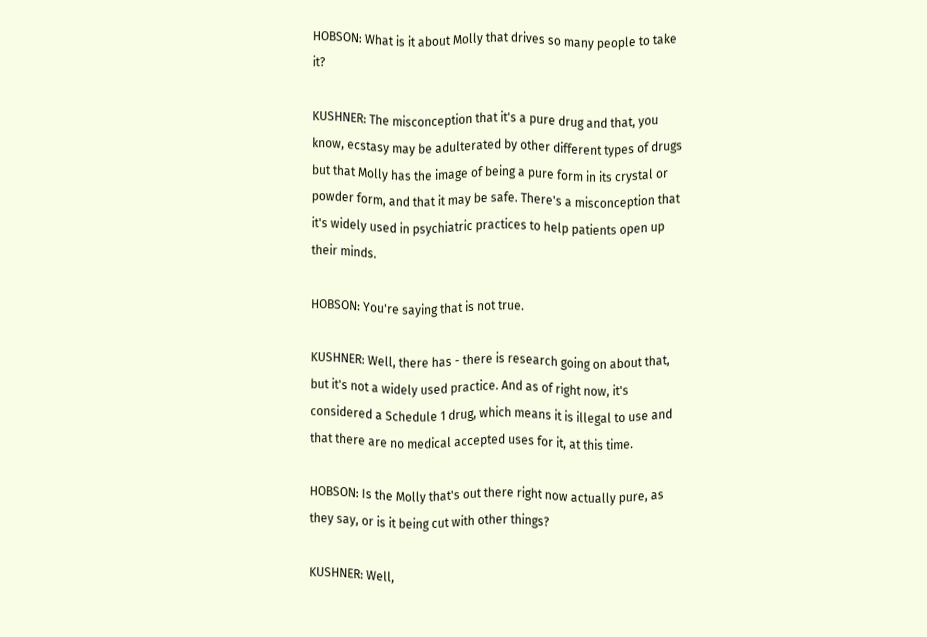HOBSON: What is it about Molly that drives so many people to take it?

KUSHNER: The misconception that it's a pure drug and that, you know, ecstasy may be adulterated by other different types of drugs but that Molly has the image of being a pure form in its crystal or powder form, and that it may be safe. There's a misconception that it's widely used in psychiatric practices to help patients open up their minds.

HOBSON: You're saying that is not true.

KUSHNER: Well, there has - there is research going on about that, but it's not a widely used practice. And as of right now, it's considered a Schedule 1 drug, which means it is illegal to use and that there are no medical accepted uses for it, at this time.

HOBSON: Is the Molly that's out there right now actually pure, as they say, or is it being cut with other things?

KUSHNER: Well,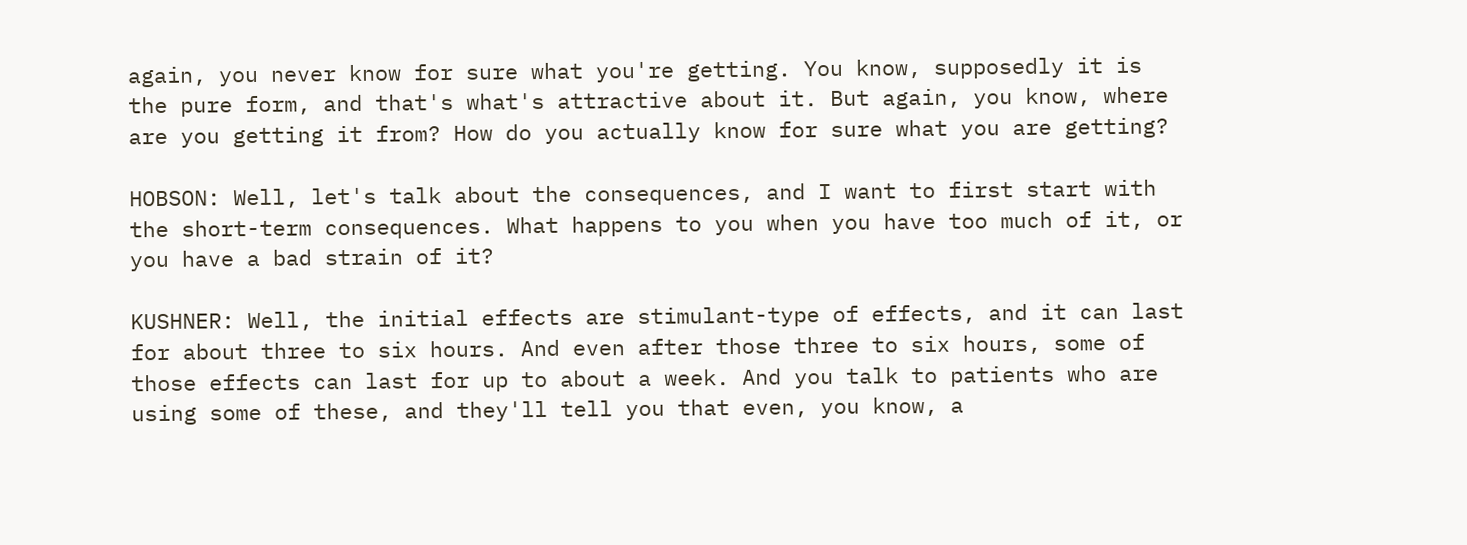again, you never know for sure what you're getting. You know, supposedly it is the pure form, and that's what's attractive about it. But again, you know, where are you getting it from? How do you actually know for sure what you are getting?

HOBSON: Well, let's talk about the consequences, and I want to first start with the short-term consequences. What happens to you when you have too much of it, or you have a bad strain of it?

KUSHNER: Well, the initial effects are stimulant-type of effects, and it can last for about three to six hours. And even after those three to six hours, some of those effects can last for up to about a week. And you talk to patients who are using some of these, and they'll tell you that even, you know, a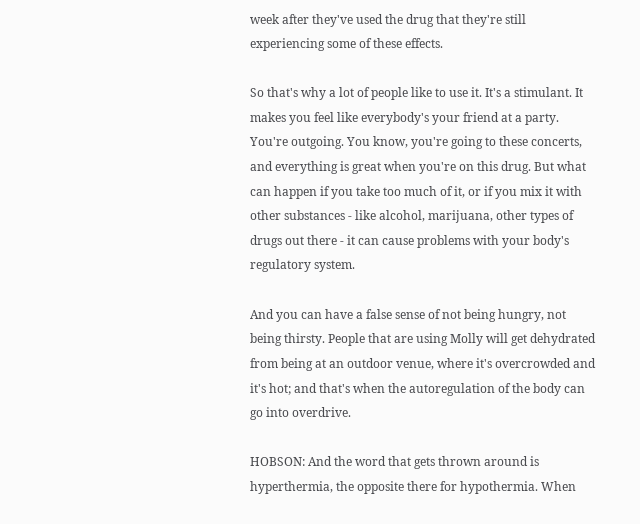week after they've used the drug that they're still experiencing some of these effects.

So that's why a lot of people like to use it. It's a stimulant. It makes you feel like everybody's your friend at a party. You're outgoing. You know, you're going to these concerts, and everything is great when you're on this drug. But what can happen if you take too much of it, or if you mix it with other substances - like alcohol, marijuana, other types of drugs out there - it can cause problems with your body's regulatory system.

And you can have a false sense of not being hungry, not being thirsty. People that are using Molly will get dehydrated from being at an outdoor venue, where it's overcrowded and it's hot; and that's when the autoregulation of the body can go into overdrive.

HOBSON: And the word that gets thrown around is hyperthermia, the opposite there for hypothermia. When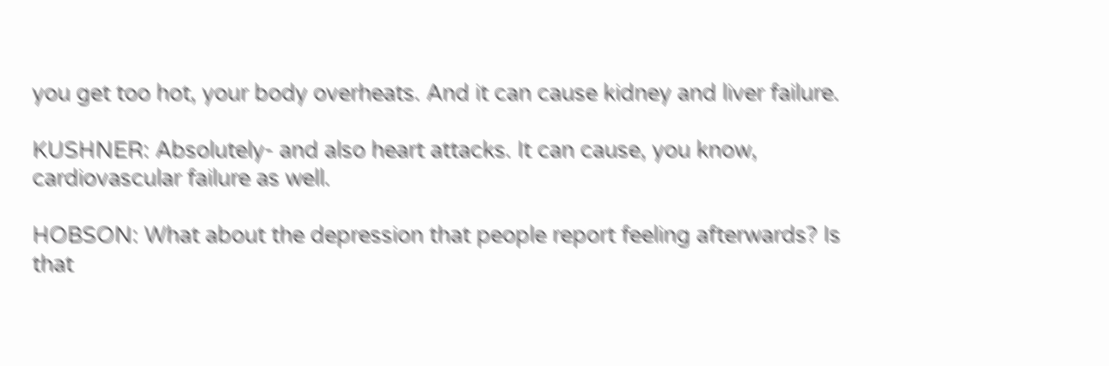you get too hot, your body overheats. And it can cause kidney and liver failure.

KUSHNER: Absolutely- and also heart attacks. It can cause, you know, cardiovascular failure as well.

HOBSON: What about the depression that people report feeling afterwards? Is that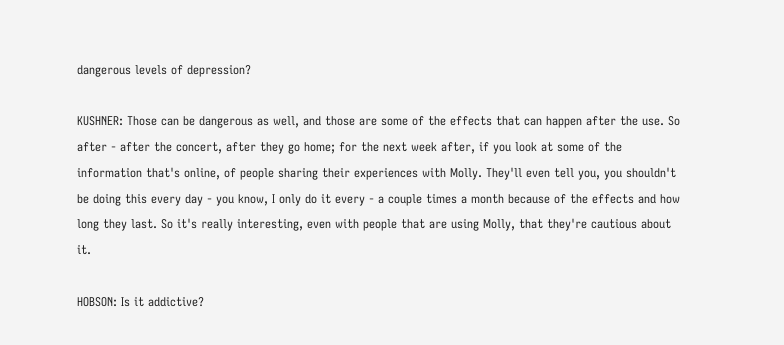dangerous levels of depression?

KUSHNER: Those can be dangerous as well, and those are some of the effects that can happen after the use. So after - after the concert, after they go home; for the next week after, if you look at some of the information that's online, of people sharing their experiences with Molly. They'll even tell you, you shouldn't be doing this every day - you know, I only do it every - a couple times a month because of the effects and how long they last. So it's really interesting, even with people that are using Molly, that they're cautious about it.

HOBSON: Is it addictive?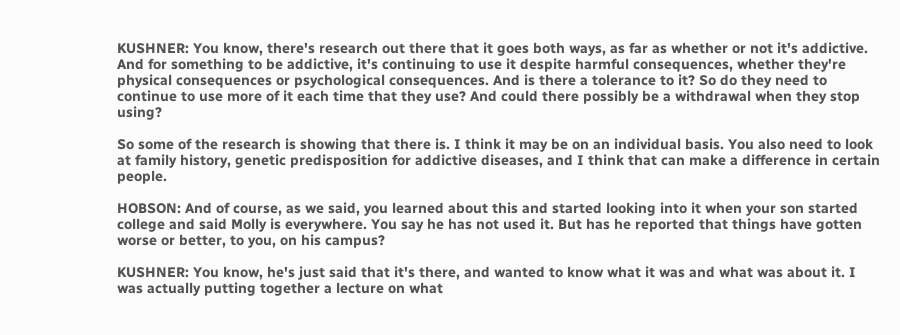KUSHNER: You know, there's research out there that it goes both ways, as far as whether or not it's addictive. And for something to be addictive, it's continuing to use it despite harmful consequences, whether they're physical consequences or psychological consequences. And is there a tolerance to it? So do they need to continue to use more of it each time that they use? And could there possibly be a withdrawal when they stop using?

So some of the research is showing that there is. I think it may be on an individual basis. You also need to look at family history, genetic predisposition for addictive diseases, and I think that can make a difference in certain people.

HOBSON: And of course, as we said, you learned about this and started looking into it when your son started college and said Molly is everywhere. You say he has not used it. But has he reported that things have gotten worse or better, to you, on his campus?

KUSHNER: You know, he's just said that it's there, and wanted to know what it was and what was about it. I was actually putting together a lecture on what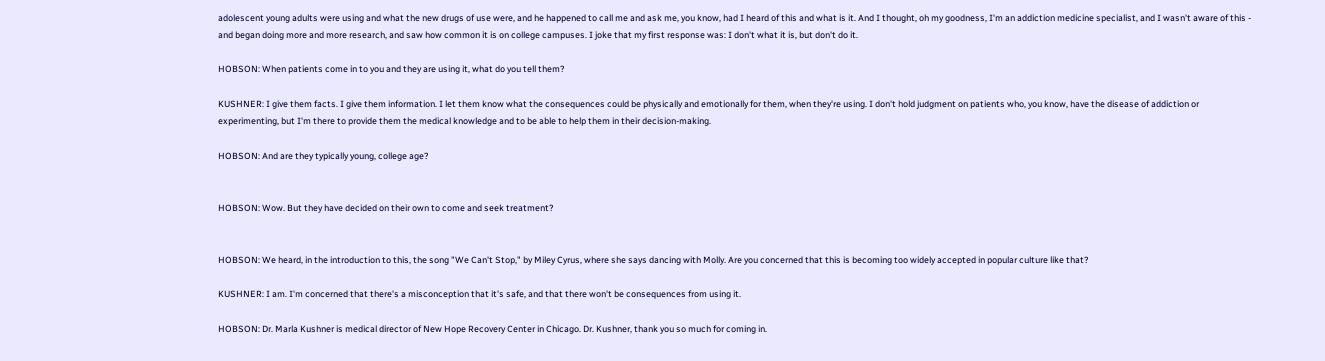adolescent young adults were using and what the new drugs of use were, and he happened to call me and ask me, you know, had I heard of this and what is it. And I thought, oh my goodness, I'm an addiction medicine specialist, and I wasn't aware of this - and began doing more and more research, and saw how common it is on college campuses. I joke that my first response was: I don't what it is, but don't do it.

HOBSON: When patients come in to you and they are using it, what do you tell them?

KUSHNER: I give them facts. I give them information. I let them know what the consequences could be physically and emotionally for them, when they're using. I don't hold judgment on patients who, you know, have the disease of addiction or experimenting, but I'm there to provide them the medical knowledge and to be able to help them in their decision-making.

HOBSON: And are they typically young, college age?


HOBSON: Wow. But they have decided on their own to come and seek treatment?


HOBSON: We heard, in the introduction to this, the song "We Can't Stop," by Miley Cyrus, where she says dancing with Molly. Are you concerned that this is becoming too widely accepted in popular culture like that?

KUSHNER: I am. I'm concerned that there's a misconception that it's safe, and that there won't be consequences from using it.

HOBSON: Dr. Marla Kushner is medical director of New Hope Recovery Center in Chicago. Dr. Kushner, thank you so much for coming in.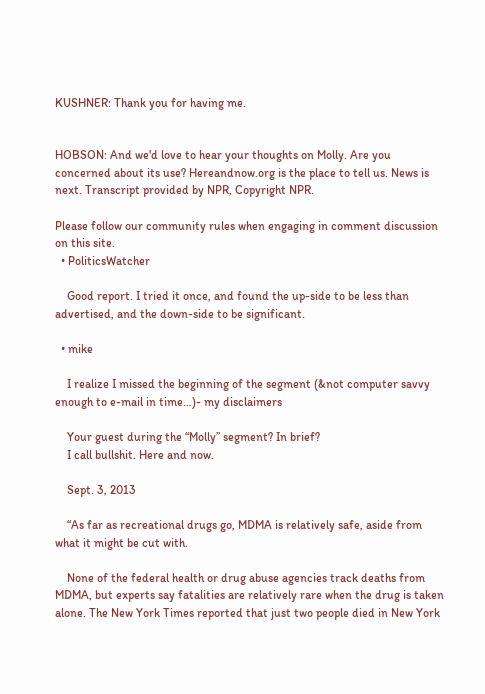KUSHNER: Thank you for having me.


HOBSON: And we'd love to hear your thoughts on Molly. Are you concerned about its use? Hereandnow.org is the place to tell us. News is next. Transcript provided by NPR, Copyright NPR.

Please follow our community rules when engaging in comment discussion on this site.
  • PoliticsWatcher

    Good report. I tried it once, and found the up-side to be less than advertised, and the down-side to be significant.

  • mike

    I realize I missed the beginning of the segment (&not computer savvy enough to e-mail in time…)- my disclaimers

    Your guest during the “Molly” segment? In brief?
    I call bullshit. Here and now.

    Sept. 3, 2013

    “As far as recreational drugs go, MDMA is relatively safe, aside from what it might be cut with.

    None of the federal health or drug abuse agencies track deaths from MDMA, but experts say fatalities are relatively rare when the drug is taken alone. The New York Times reported that just two people died in New York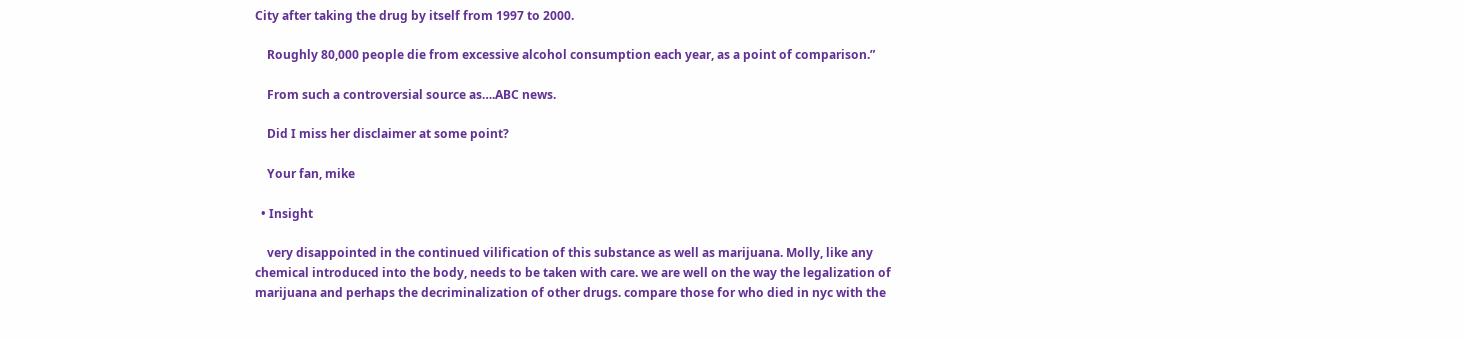City after taking the drug by itself from 1997 to 2000.

    Roughly 80,000 people die from excessive alcohol consumption each year, as a point of comparison.”

    From such a controversial source as….ABC news.

    Did I miss her disclaimer at some point?

    Your fan, mike

  • Insight

    very disappointed in the continued vilification of this substance as well as marijuana. Molly, like any chemical introduced into the body, needs to be taken with care. we are well on the way the legalization of marijuana and perhaps the decriminalization of other drugs. compare those for who died in nyc with the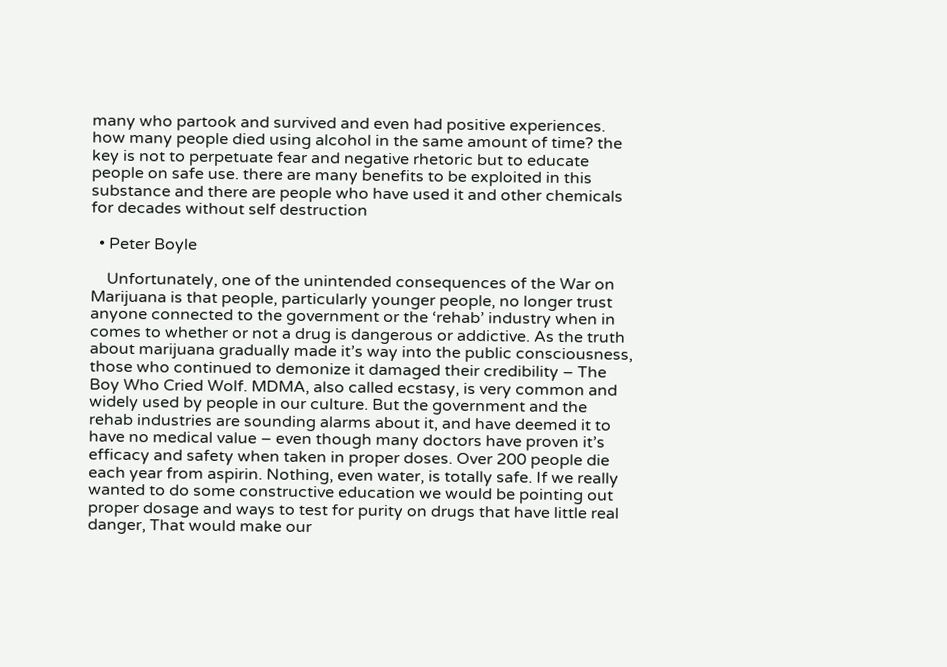many who partook and survived and even had positive experiences. how many people died using alcohol in the same amount of time? the key is not to perpetuate fear and negative rhetoric but to educate people on safe use. there are many benefits to be exploited in this substance and there are people who have used it and other chemicals for decades without self destruction

  • Peter Boyle

    Unfortunately, one of the unintended consequences of the War on Marijuana is that people, particularly younger people, no longer trust anyone connected to the government or the ‘rehab’ industry when in comes to whether or not a drug is dangerous or addictive. As the truth about marijuana gradually made it’s way into the public consciousness, those who continued to demonize it damaged their credibility – The Boy Who Cried Wolf. MDMA, also called ecstasy, is very common and widely used by people in our culture. But the government and the rehab industries are sounding alarms about it, and have deemed it to have no medical value – even though many doctors have proven it’s efficacy and safety when taken in proper doses. Over 200 people die each year from aspirin. Nothing, even water, is totally safe. If we really wanted to do some constructive education we would be pointing out proper dosage and ways to test for purity on drugs that have little real danger, That would make our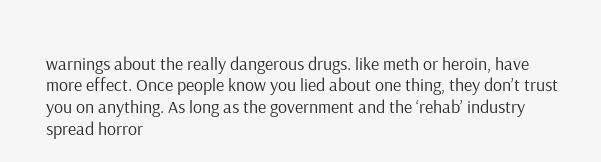warnings about the really dangerous drugs. like meth or heroin, have more effect. Once people know you lied about one thing, they don’t trust you on anything. As long as the government and the ‘rehab’ industry spread horror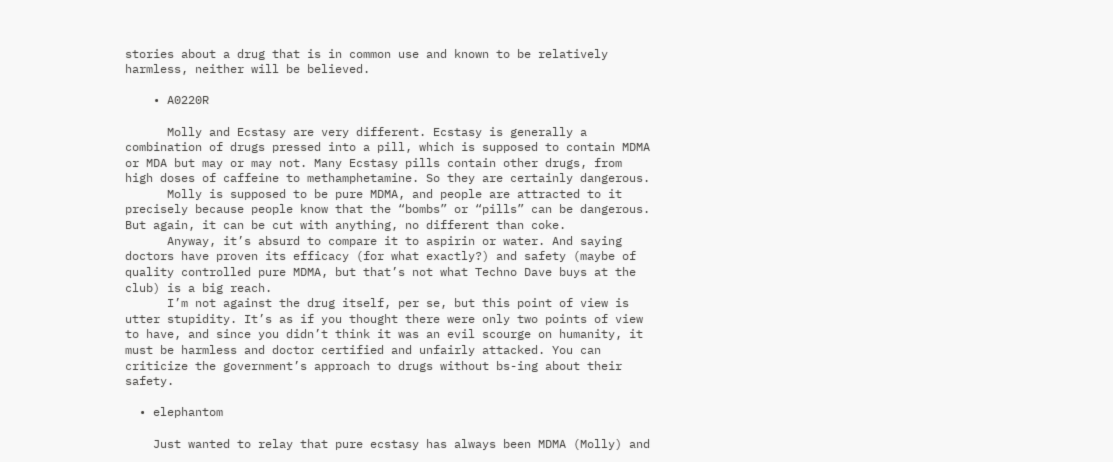stories about a drug that is in common use and known to be relatively harmless, neither will be believed.

    • A0220R

      Molly and Ecstasy are very different. Ecstasy is generally a combination of drugs pressed into a pill, which is supposed to contain MDMA or MDA but may or may not. Many Ecstasy pills contain other drugs, from high doses of caffeine to methamphetamine. So they are certainly dangerous.
      Molly is supposed to be pure MDMA, and people are attracted to it precisely because people know that the “bombs” or “pills” can be dangerous. But again, it can be cut with anything, no different than coke.
      Anyway, it’s absurd to compare it to aspirin or water. And saying doctors have proven its efficacy (for what exactly?) and safety (maybe of quality controlled pure MDMA, but that’s not what Techno Dave buys at the club) is a big reach.
      I’m not against the drug itself, per se, but this point of view is utter stupidity. It’s as if you thought there were only two points of view to have, and since you didn’t think it was an evil scourge on humanity, it must be harmless and doctor certified and unfairly attacked. You can criticize the government’s approach to drugs without bs-ing about their safety.

  • elephantom

    Just wanted to relay that pure ecstasy has always been MDMA (Molly) and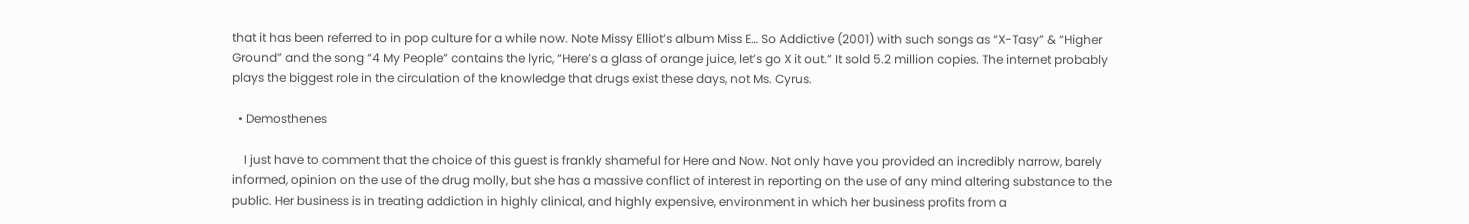that it has been referred to in pop culture for a while now. Note Missy Elliot’s album Miss E… So Addictive (2001) with such songs as “X-Tasy” & “Higher Ground” and the song “4 My People” contains the lyric, “Here’s a glass of orange juice, let’s go X it out.” It sold 5.2 million copies. The internet probably plays the biggest role in the circulation of the knowledge that drugs exist these days, not Ms. Cyrus.

  • Demosthenes

    I just have to comment that the choice of this guest is frankly shameful for Here and Now. Not only have you provided an incredibly narrow, barely informed, opinion on the use of the drug molly, but she has a massive conflict of interest in reporting on the use of any mind altering substance to the public. Her business is in treating addiction in highly clinical, and highly expensive, environment in which her business profits from a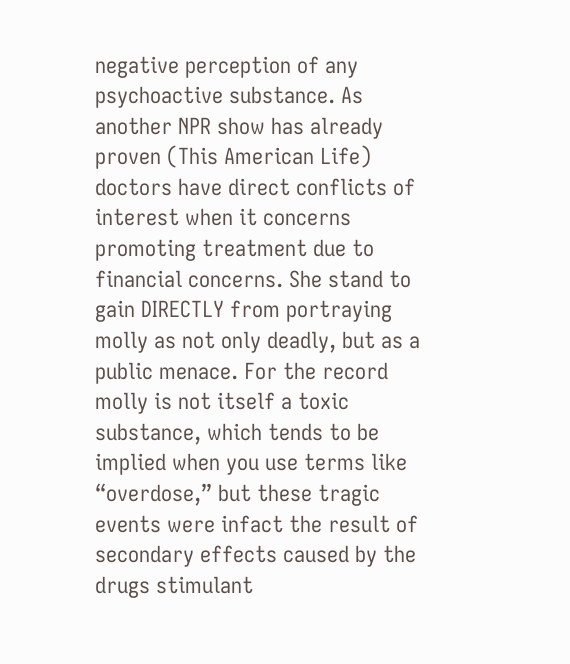negative perception of any psychoactive substance. As another NPR show has already proven (This American Life) doctors have direct conflicts of interest when it concerns promoting treatment due to financial concerns. She stand to gain DIRECTLY from portraying molly as not only deadly, but as a public menace. For the record molly is not itself a toxic substance, which tends to be implied when you use terms like “overdose,” but these tragic events were infact the result of secondary effects caused by the drugs stimulant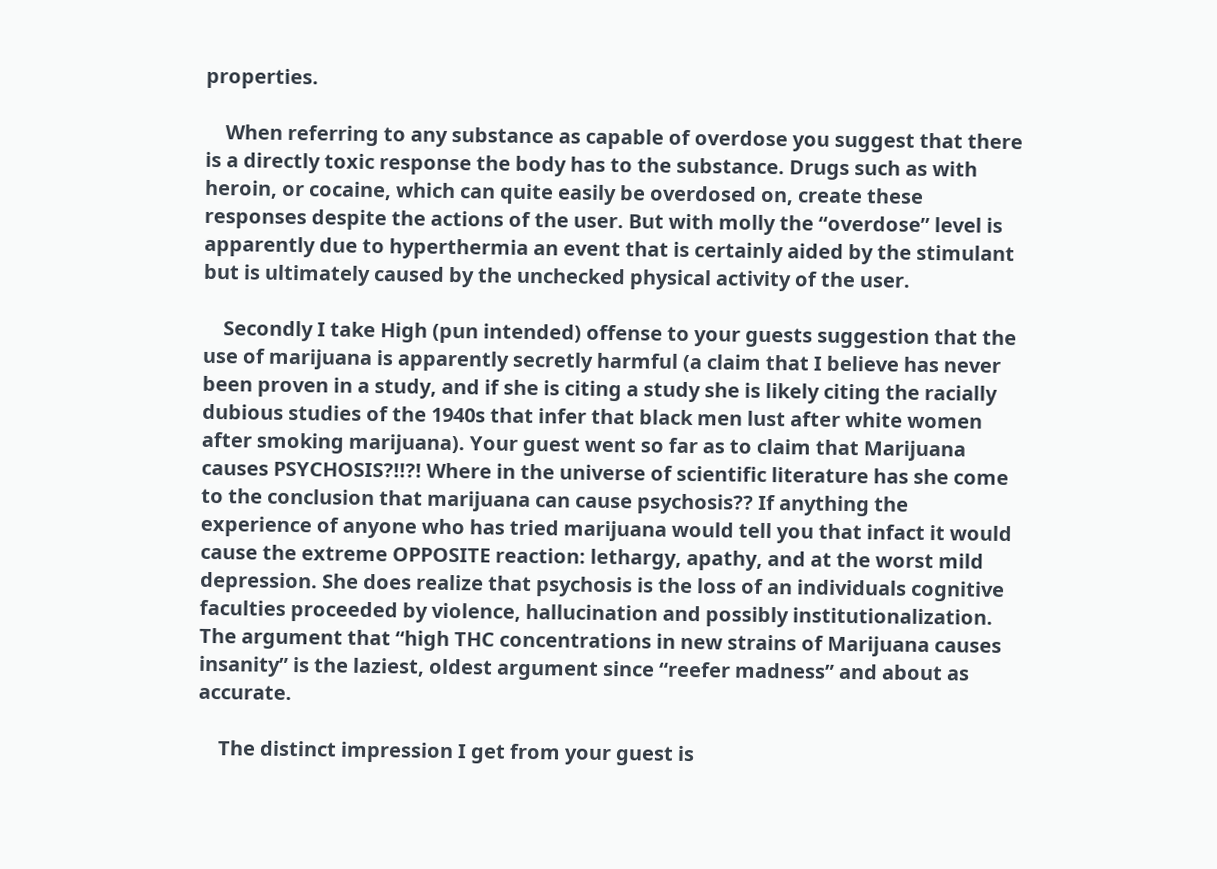properties.

    When referring to any substance as capable of overdose you suggest that there is a directly toxic response the body has to the substance. Drugs such as with heroin, or cocaine, which can quite easily be overdosed on, create these responses despite the actions of the user. But with molly the “overdose” level is apparently due to hyperthermia an event that is certainly aided by the stimulant but is ultimately caused by the unchecked physical activity of the user.

    Secondly I take High (pun intended) offense to your guests suggestion that the use of marijuana is apparently secretly harmful (a claim that I believe has never been proven in a study, and if she is citing a study she is likely citing the racially dubious studies of the 1940s that infer that black men lust after white women after smoking marijuana). Your guest went so far as to claim that Marijuana causes PSYCHOSIS?!!?! Where in the universe of scientific literature has she come to the conclusion that marijuana can cause psychosis?? If anything the experience of anyone who has tried marijuana would tell you that infact it would cause the extreme OPPOSITE reaction: lethargy, apathy, and at the worst mild depression. She does realize that psychosis is the loss of an individuals cognitive faculties proceeded by violence, hallucination and possibly institutionalization. The argument that “high THC concentrations in new strains of Marijuana causes insanity” is the laziest, oldest argument since “reefer madness” and about as accurate.

    The distinct impression I get from your guest is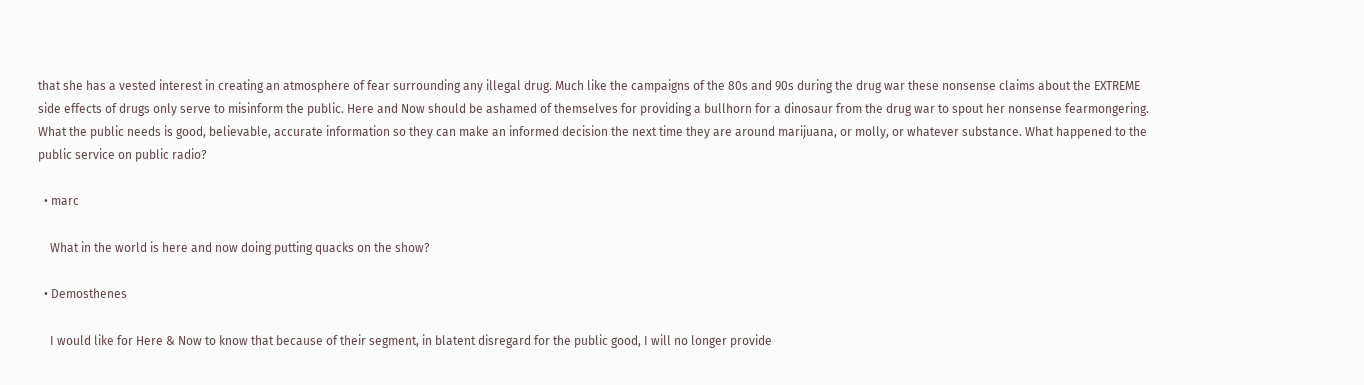that she has a vested interest in creating an atmosphere of fear surrounding any illegal drug. Much like the campaigns of the 80s and 90s during the drug war these nonsense claims about the EXTREME side effects of drugs only serve to misinform the public. Here and Now should be ashamed of themselves for providing a bullhorn for a dinosaur from the drug war to spout her nonsense fearmongering. What the public needs is good, believable, accurate information so they can make an informed decision the next time they are around marijuana, or molly, or whatever substance. What happened to the public service on public radio?

  • marc

    What in the world is here and now doing putting quacks on the show?

  • Demosthenes

    I would like for Here & Now to know that because of their segment, in blatent disregard for the public good, I will no longer provide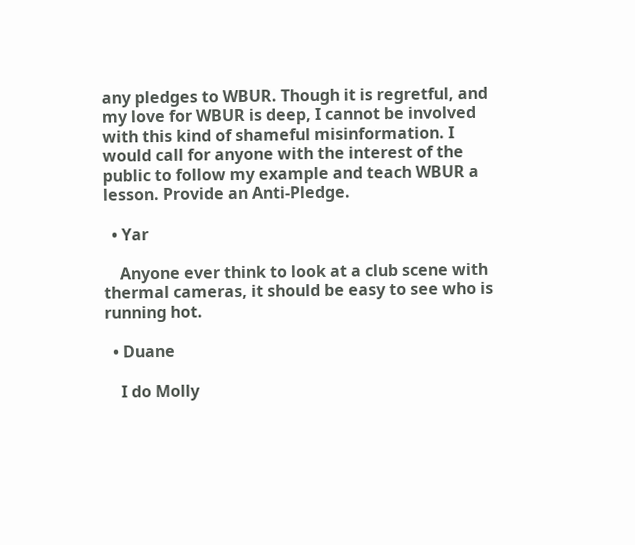any pledges to WBUR. Though it is regretful, and my love for WBUR is deep, I cannot be involved with this kind of shameful misinformation. I would call for anyone with the interest of the public to follow my example and teach WBUR a lesson. Provide an Anti-Pledge.

  • Yar

    Anyone ever think to look at a club scene with thermal cameras, it should be easy to see who is running hot.

  • Duane

    I do Molly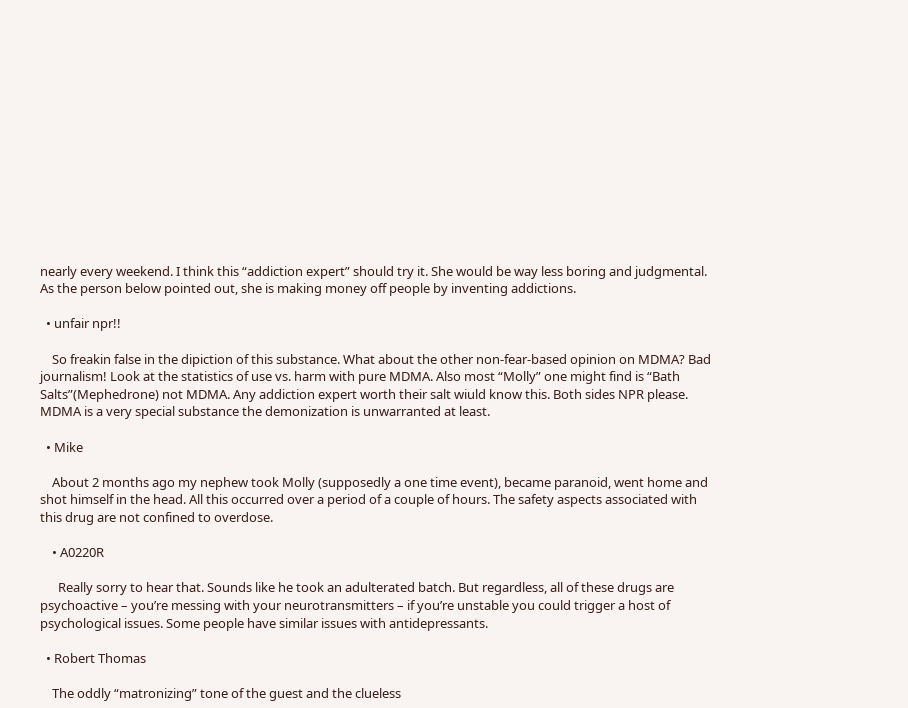nearly every weekend. I think this “addiction expert” should try it. She would be way less boring and judgmental. As the person below pointed out, she is making money off people by inventing addictions.

  • unfair npr!!

    So freakin false in the dipiction of this substance. What about the other non-fear-based opinion on MDMA? Bad journalism! Look at the statistics of use vs. harm with pure MDMA. Also most “Molly” one might find is “Bath Salts”(Mephedrone) not MDMA. Any addiction expert worth their salt wiuld know this. Both sides NPR please. MDMA is a very special substance the demonization is unwarranted at least.

  • Mike

    About 2 months ago my nephew took Molly (supposedly a one time event), became paranoid, went home and shot himself in the head. All this occurred over a period of a couple of hours. The safety aspects associated with this drug are not confined to overdose.

    • A0220R

      Really sorry to hear that. Sounds like he took an adulterated batch. But regardless, all of these drugs are psychoactive – you’re messing with your neurotransmitters – if you’re unstable you could trigger a host of psychological issues. Some people have similar issues with antidepressants.

  • Robert Thomas

    The oddly “matronizing” tone of the guest and the clueless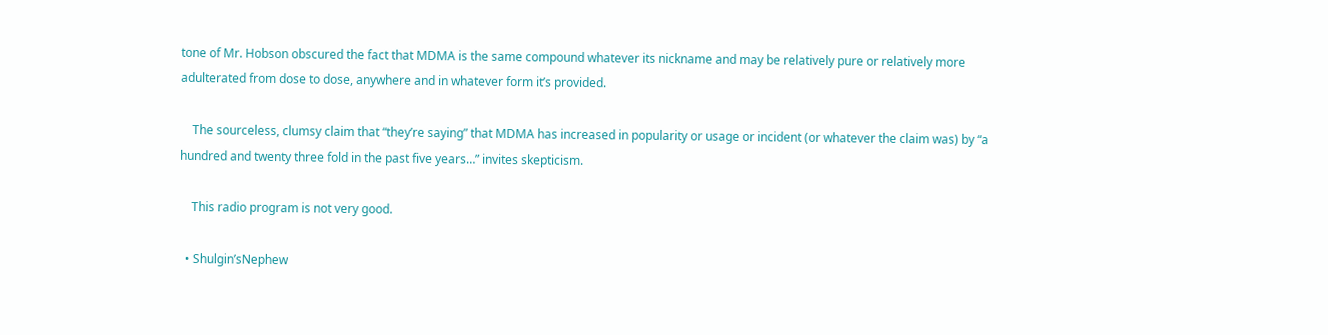tone of Mr. Hobson obscured the fact that MDMA is the same compound whatever its nickname and may be relatively pure or relatively more adulterated from dose to dose, anywhere and in whatever form it’s provided.

    The sourceless, clumsy claim that “they’re saying” that MDMA has increased in popularity or usage or incident (or whatever the claim was) by “a hundred and twenty three fold in the past five years…” invites skepticism.

    This radio program is not very good.

  • Shulgin’sNephew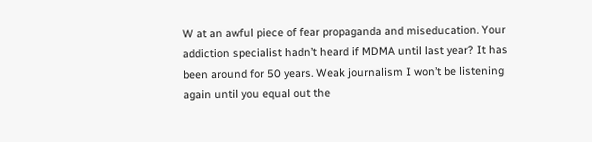W at an awful piece of fear propaganda and miseducation. Your addiction specialist hadn’t heard if MDMA until last year? It has been around for 50 years. Weak journalism I won’t be listening again until you equal out the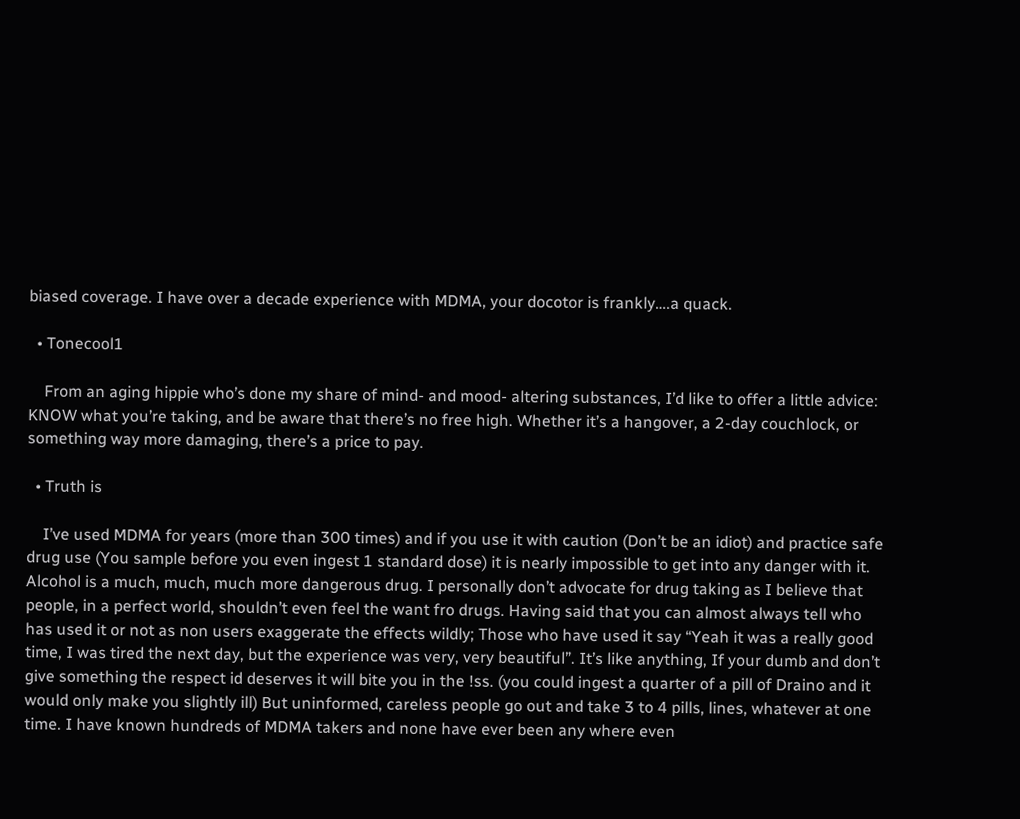biased coverage. I have over a decade experience with MDMA, your docotor is frankly….a quack.

  • Tonecool1

    From an aging hippie who’s done my share of mind- and mood- altering substances, I’d like to offer a little advice: KNOW what you’re taking, and be aware that there’s no free high. Whether it’s a hangover, a 2-day couchlock, or something way more damaging, there’s a price to pay.

  • Truth is

    I’ve used MDMA for years (more than 300 times) and if you use it with caution (Don’t be an idiot) and practice safe drug use (You sample before you even ingest 1 standard dose) it is nearly impossible to get into any danger with it. Alcohol is a much, much, much more dangerous drug. I personally don’t advocate for drug taking as I believe that people, in a perfect world, shouldn’t even feel the want fro drugs. Having said that you can almost always tell who has used it or not as non users exaggerate the effects wildly; Those who have used it say “Yeah it was a really good time, I was tired the next day, but the experience was very, very beautiful”. It’s like anything, If your dumb and don’t give something the respect id deserves it will bite you in the !ss. (you could ingest a quarter of a pill of Draino and it would only make you slightly ill) But uninformed, careless people go out and take 3 to 4 pills, lines, whatever at one time. I have known hundreds of MDMA takers and none have ever been any where even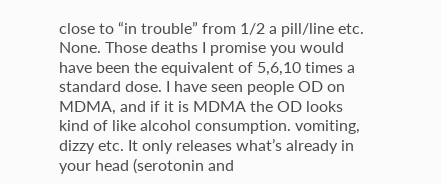close to “in trouble” from 1/2 a pill/line etc. None. Those deaths I promise you would have been the equivalent of 5,6,10 times a standard dose. I have seen people OD on MDMA, and if it is MDMA the OD looks kind of like alcohol consumption. vomiting, dizzy etc. It only releases what’s already in your head (serotonin and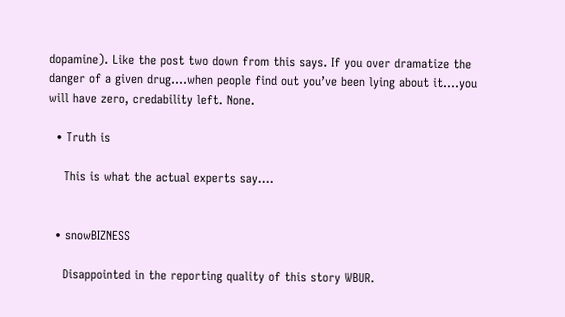dopamine). Like the post two down from this says. If you over dramatize the danger of a given drug….when people find out you’ve been lying about it….you will have zero, credability left. None.

  • Truth is

    This is what the actual experts say….


  • snowBIZNESS

    Disappointed in the reporting quality of this story WBUR.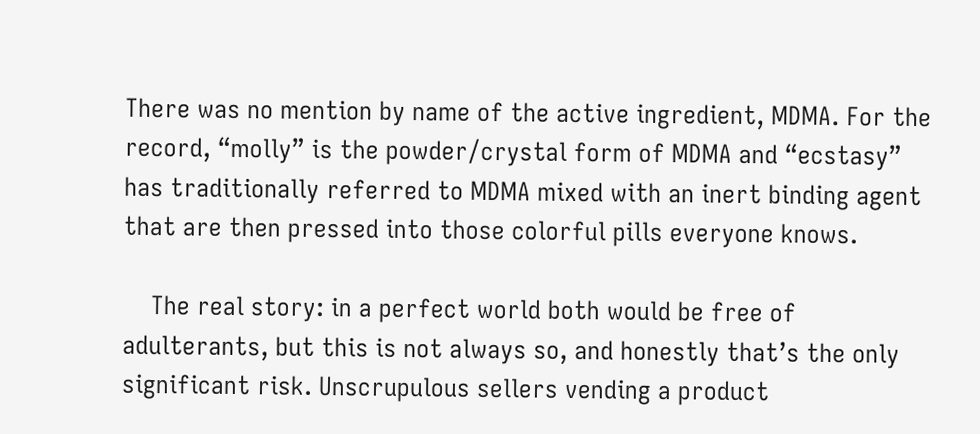There was no mention by name of the active ingredient, MDMA. For the record, “molly” is the powder/crystal form of MDMA and “ecstasy” has traditionally referred to MDMA mixed with an inert binding agent that are then pressed into those colorful pills everyone knows.

    The real story: in a perfect world both would be free of adulterants, but this is not always so, and honestly that’s the only significant risk. Unscrupulous sellers vending a product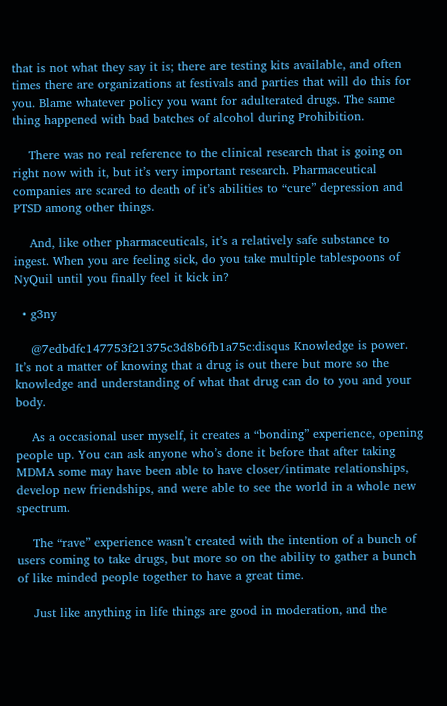that is not what they say it is; there are testing kits available, and often times there are organizations at festivals and parties that will do this for you. Blame whatever policy you want for adulterated drugs. The same thing happened with bad batches of alcohol during Prohibition.

    There was no real reference to the clinical research that is going on right now with it, but it’s very important research. Pharmaceutical companies are scared to death of it’s abilities to “cure” depression and PTSD among other things.

    And, like other pharmaceuticals, it’s a relatively safe substance to ingest. When you are feeling sick, do you take multiple tablespoons of NyQuil until you finally feel it kick in?

  • g3ny

    @7edbdfc147753f21375c3d8b6fb1a75c:disqus Knowledge is power. It’s not a matter of knowing that a drug is out there but more so the knowledge and understanding of what that drug can do to you and your body.

    As a occasional user myself, it creates a “bonding” experience, opening people up. You can ask anyone who’s done it before that after taking MDMA some may have been able to have closer/intimate relationships, develop new friendships, and were able to see the world in a whole new spectrum.

    The “rave” experience wasn’t created with the intention of a bunch of users coming to take drugs, but more so on the ability to gather a bunch of like minded people together to have a great time.

    Just like anything in life things are good in moderation, and the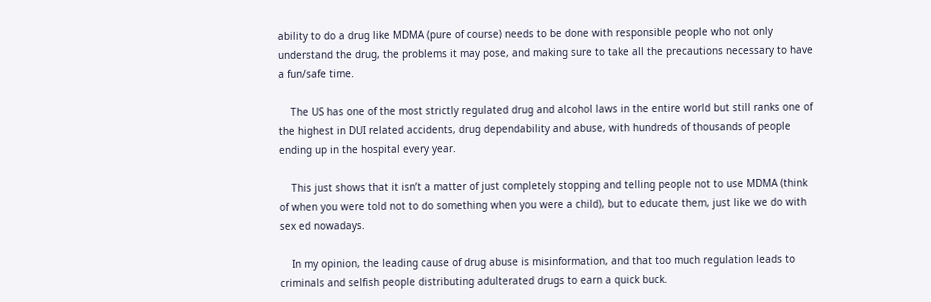ability to do a drug like MDMA (pure of course) needs to be done with responsible people who not only understand the drug, the problems it may pose, and making sure to take all the precautions necessary to have a fun/safe time.

    The US has one of the most strictly regulated drug and alcohol laws in the entire world but still ranks one of the highest in DUI related accidents, drug dependability and abuse, with hundreds of thousands of people ending up in the hospital every year.

    This just shows that it isn’t a matter of just completely stopping and telling people not to use MDMA (think of when you were told not to do something when you were a child), but to educate them, just like we do with sex ed nowadays.

    In my opinion, the leading cause of drug abuse is misinformation, and that too much regulation leads to criminals and selfish people distributing adulterated drugs to earn a quick buck.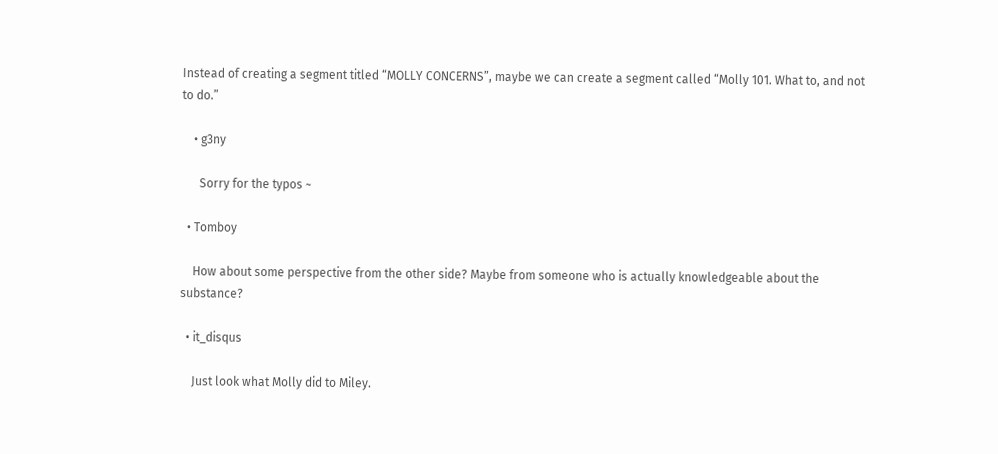Instead of creating a segment titled “MOLLY CONCERNS”, maybe we can create a segment called “Molly 101. What to, and not to do.”

    • g3ny

      Sorry for the typos ~

  • Tomboy

    How about some perspective from the other side? Maybe from someone who is actually knowledgeable about the substance?

  • it_disqus

    Just look what Molly did to Miley.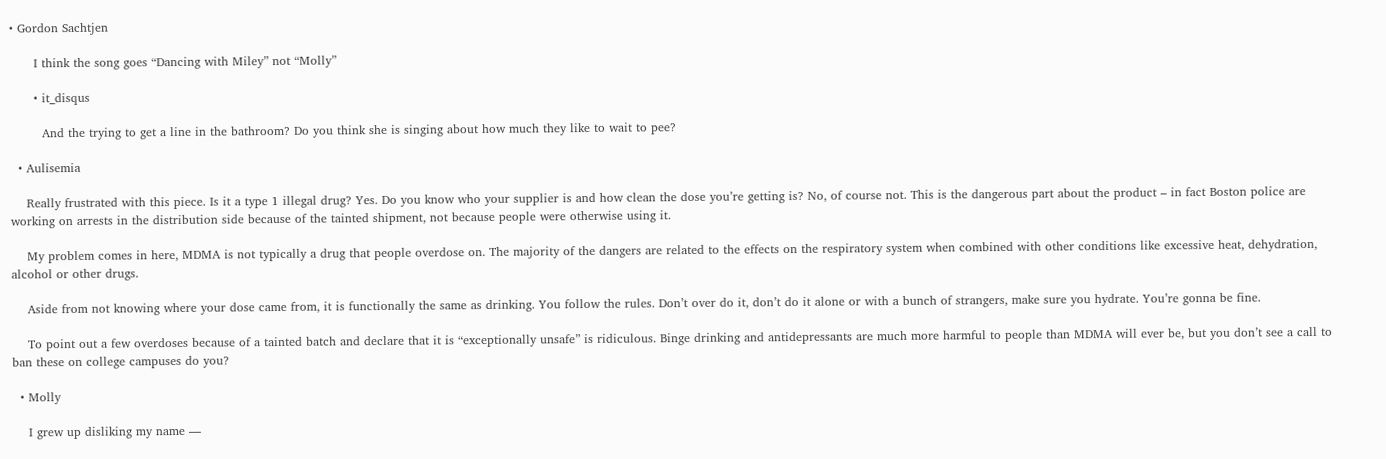• Gordon Sachtjen

      I think the song goes “Dancing with Miley” not “Molly”

      • it_disqus

        And the trying to get a line in the bathroom? Do you think she is singing about how much they like to wait to pee?

  • Aulisemia

    Really frustrated with this piece. Is it a type 1 illegal drug? Yes. Do you know who your supplier is and how clean the dose you’re getting is? No, of course not. This is the dangerous part about the product – in fact Boston police are working on arrests in the distribution side because of the tainted shipment, not because people were otherwise using it.

    My problem comes in here, MDMA is not typically a drug that people overdose on. The majority of the dangers are related to the effects on the respiratory system when combined with other conditions like excessive heat, dehydration, alcohol or other drugs.

    Aside from not knowing where your dose came from, it is functionally the same as drinking. You follow the rules. Don’t over do it, don’t do it alone or with a bunch of strangers, make sure you hydrate. You’re gonna be fine.

    To point out a few overdoses because of a tainted batch and declare that it is “exceptionally unsafe” is ridiculous. Binge drinking and antidepressants are much more harmful to people than MDMA will ever be, but you don’t see a call to ban these on college campuses do you?

  • Molly

    I grew up disliking my name —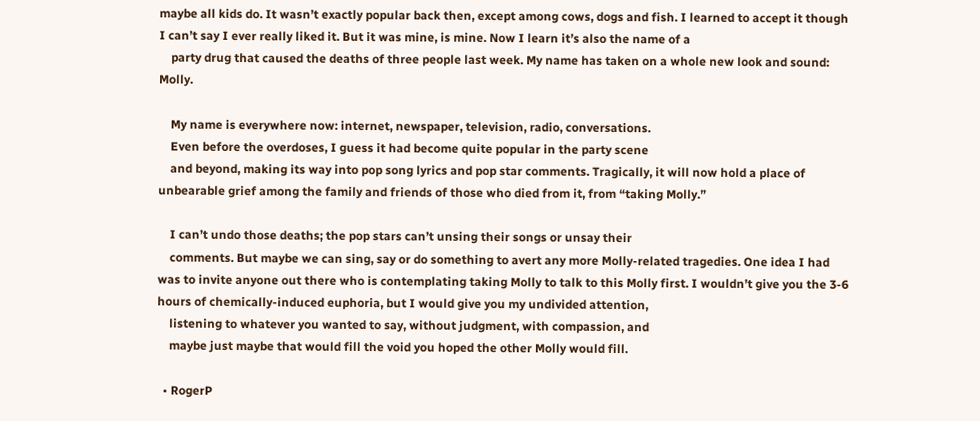maybe all kids do. It wasn’t exactly popular back then, except among cows, dogs and fish. I learned to accept it though I can’t say I ever really liked it. But it was mine, is mine. Now I learn it’s also the name of a
    party drug that caused the deaths of three people last week. My name has taken on a whole new look and sound: Molly.

    My name is everywhere now: internet, newspaper, television, radio, conversations.
    Even before the overdoses, I guess it had become quite popular in the party scene
    and beyond, making its way into pop song lyrics and pop star comments. Tragically, it will now hold a place of unbearable grief among the family and friends of those who died from it, from “taking Molly.”

    I can’t undo those deaths; the pop stars can’t unsing their songs or unsay their
    comments. But maybe we can sing, say or do something to avert any more Molly-related tragedies. One idea I had was to invite anyone out there who is contemplating taking Molly to talk to this Molly first. I wouldn’t give you the 3-6 hours of chemically-induced euphoria, but I would give you my undivided attention,
    listening to whatever you wanted to say, without judgment, with compassion, and
    maybe just maybe that would fill the void you hoped the other Molly would fill.

  • RogerP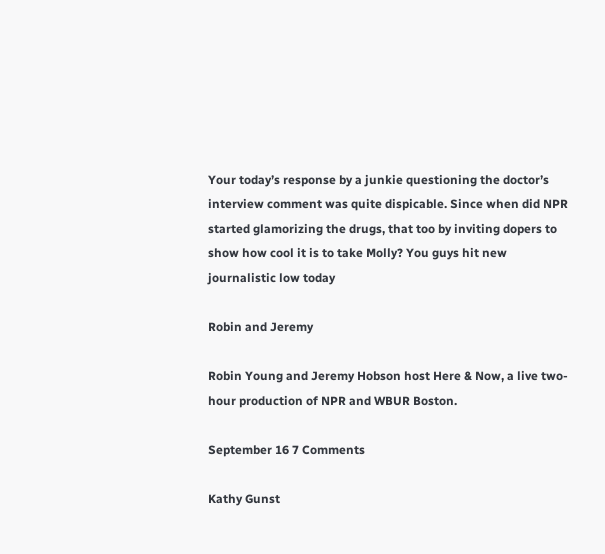Your today’s response by a junkie questioning the doctor’s interview comment was quite dispicable. Since when did NPR started glamorizing the drugs, that too by inviting dopers to show how cool it is to take Molly? You guys hit new journalistic low today

Robin and Jeremy

Robin Young and Jeremy Hobson host Here & Now, a live two-hour production of NPR and WBUR Boston.

September 16 7 Comments

Kathy Gunst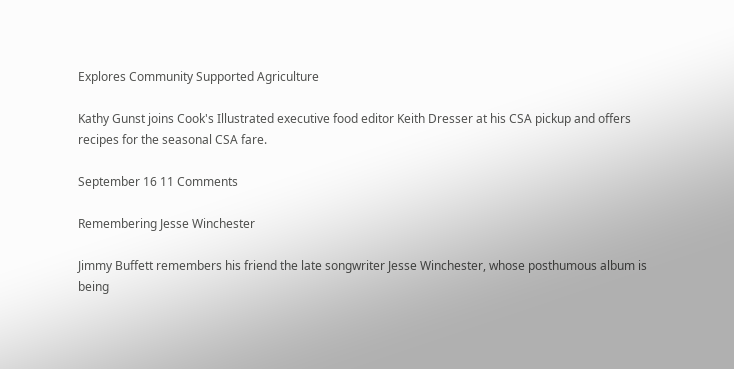Explores Community Supported Agriculture

Kathy Gunst joins Cook's Illustrated executive food editor Keith Dresser at his CSA pickup and offers recipes for the seasonal CSA fare.

September 16 11 Comments

Remembering Jesse Winchester

Jimmy Buffett remembers his friend the late songwriter Jesse Winchester, whose posthumous album is being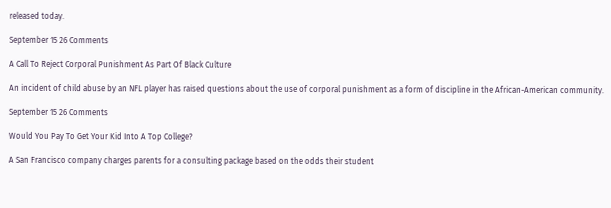released today.

September 15 26 Comments

A Call To Reject Corporal Punishment As Part Of Black Culture

An incident of child abuse by an NFL player has raised questions about the use of corporal punishment as a form of discipline in the African-American community.

September 15 26 Comments

Would You Pay To Get Your Kid Into A Top College?

A San Francisco company charges parents for a consulting package based on the odds their student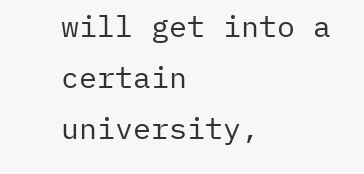will get into a certain university,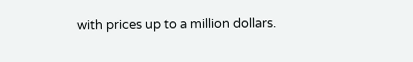with prices up to a million dollars.